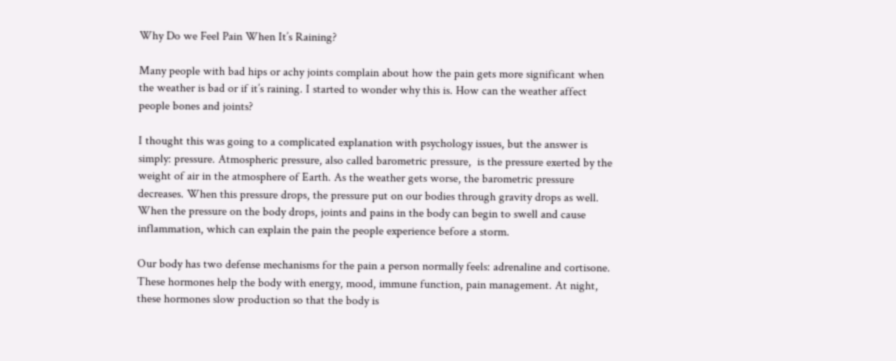Why Do we Feel Pain When It’s Raining?

Many people with bad hips or achy joints complain about how the pain gets more significant when the weather is bad or if it’s raining. I started to wonder why this is. How can the weather affect people bones and joints?

I thought this was going to a complicated explanation with psychology issues, but the answer is simply: pressure. Atmospheric pressure, also called barometric pressure,  is the pressure exerted by the weight of air in the atmosphere of Earth. As the weather gets worse, the barometric pressure decreases. When this pressure drops, the pressure put on our bodies through gravity drops as well. When the pressure on the body drops, joints and pains in the body can begin to swell and cause inflammation, which can explain the pain the people experience before a storm.

Our body has two defense mechanisms for the pain a person normally feels: adrenaline and cortisone. These hormones help the body with energy, mood, immune function, pain management. At night, these hormones slow production so that the body is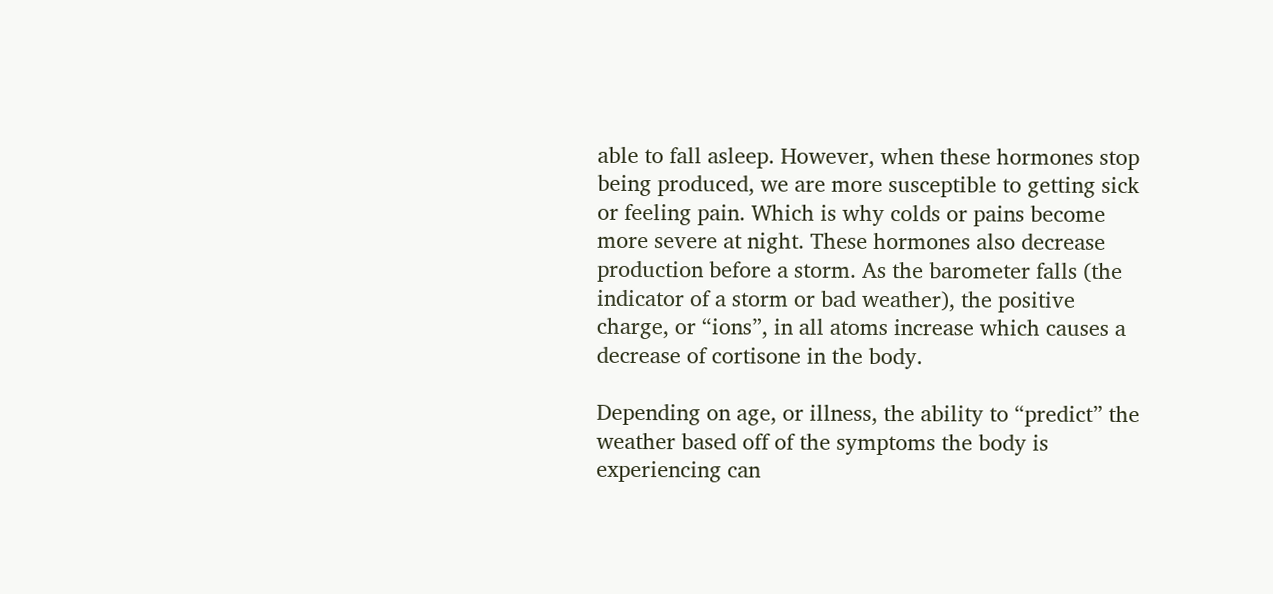able to fall asleep. However, when these hormones stop being produced, we are more susceptible to getting sick or feeling pain. Which is why colds or pains become more severe at night. These hormones also decrease production before a storm. As the barometer falls (the indicator of a storm or bad weather), the positive charge, or “ions”, in all atoms increase which causes a decrease of cortisone in the body.

Depending on age, or illness, the ability to “predict” the weather based off of the symptoms the body is experiencing can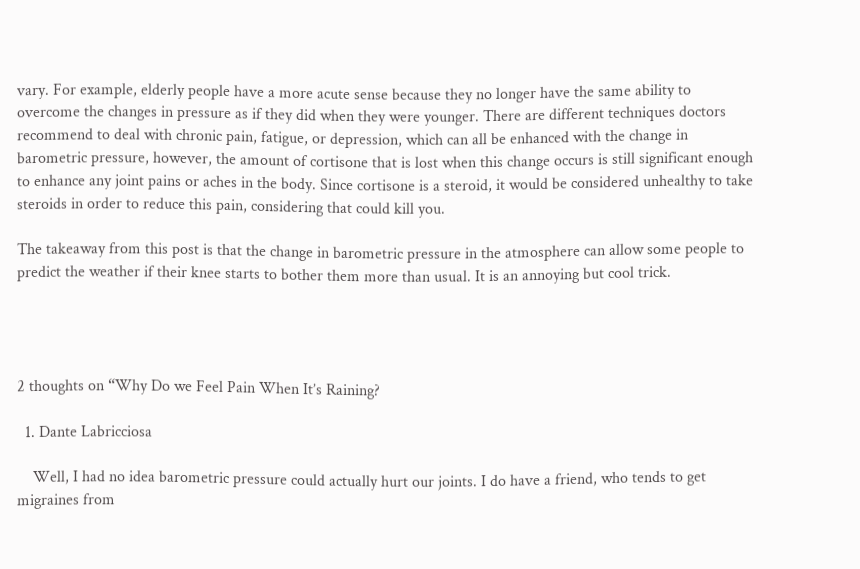vary. For example, elderly people have a more acute sense because they no longer have the same ability to overcome the changes in pressure as if they did when they were younger. There are different techniques doctors recommend to deal with chronic pain, fatigue, or depression, which can all be enhanced with the change in barometric pressure, however, the amount of cortisone that is lost when this change occurs is still significant enough to enhance any joint pains or aches in the body. Since cortisone is a steroid, it would be considered unhealthy to take steroids in order to reduce this pain, considering that could kill you.

The takeaway from this post is that the change in barometric pressure in the atmosphere can allow some people to predict the weather if their knee starts to bother them more than usual. It is an annoying but cool trick.




2 thoughts on “Why Do we Feel Pain When It’s Raining?

  1. Dante Labricciosa

    Well, I had no idea barometric pressure could actually hurt our joints. I do have a friend, who tends to get migraines from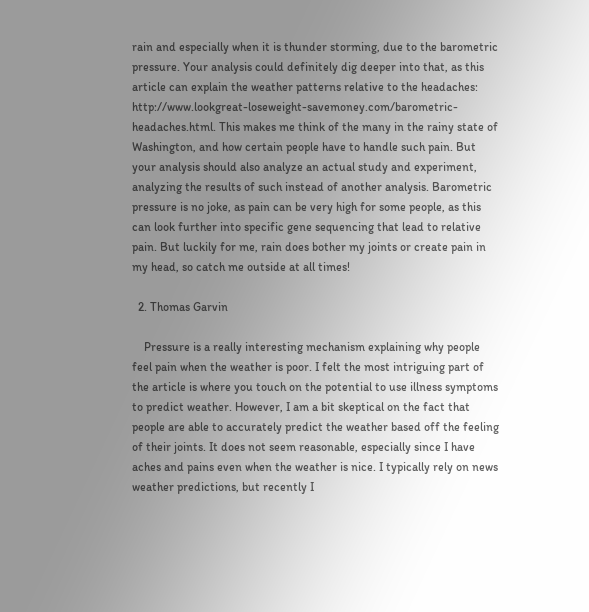rain and especially when it is thunder storming, due to the barometric pressure. Your analysis could definitely dig deeper into that, as this article can explain the weather patterns relative to the headaches: http://www.lookgreat-loseweight-savemoney.com/barometric-headaches.html. This makes me think of the many in the rainy state of Washington, and how certain people have to handle such pain. But your analysis should also analyze an actual study and experiment, analyzing the results of such instead of another analysis. Barometric pressure is no joke, as pain can be very high for some people, as this can look further into specific gene sequencing that lead to relative pain. But luckily for me, rain does bother my joints or create pain in my head, so catch me outside at all times!

  2. Thomas Garvin

    Pressure is a really interesting mechanism explaining why people feel pain when the weather is poor. I felt the most intriguing part of the article is where you touch on the potential to use illness symptoms to predict weather. However, I am a bit skeptical on the fact that people are able to accurately predict the weather based off the feeling of their joints. It does not seem reasonable, especially since I have aches and pains even when the weather is nice. I typically rely on news weather predictions, but recently I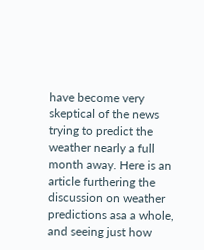have become very skeptical of the news trying to predict the weather nearly a full month away. Here is an article furthering the discussion on weather predictions asa a whole, and seeing just how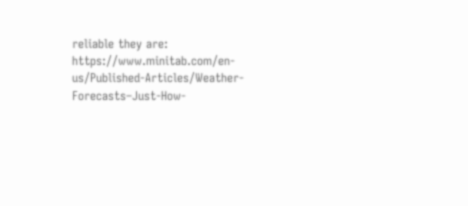reliable they are: https://www.minitab.com/en-us/Published-Articles/Weather-Forecasts–Just-How-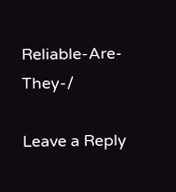Reliable-Are-They-/

Leave a Reply